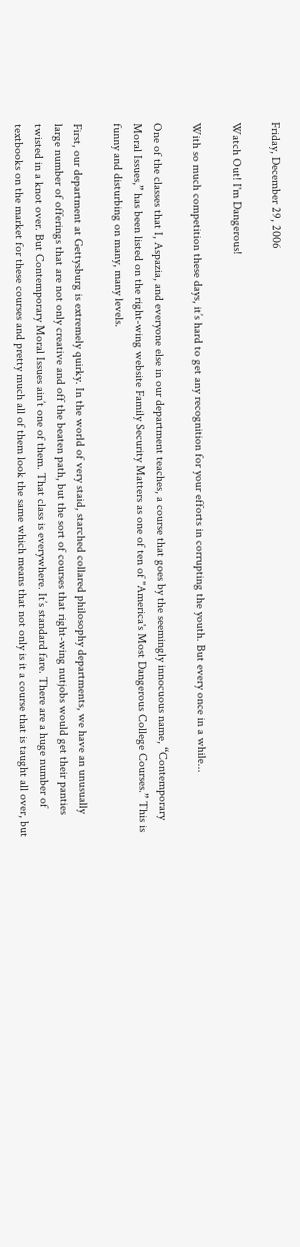Friday, December 29, 2006

Watch Out! I'm Dangerous!

With so much competition these days, it’s hard to get any recognition for your efforts in corrupting the youth. But every once in a while...

One of the classes that I, Aspazia, and everyone else in our department teaches, a course that goes by the seemingly innocuous name, “Contemporary Moral Issues,” has been listed on the right-wing website Family Security Matters as one of ten of "America's Most Dangerous College Courses.” This is funny and disturbing on many, many levels.

First, our department at Gettysburg is extremely quirky. In the world of very staid, starched collared philosophy departments, we have an unusually large number of offerings that are not only creative and off the beaten path, but the sort of courses that right-wing nutjobs would get their panties twisted in a knot over. But Contemporary Moral Issues ain’t one of them. That class is everywhere. It’s standard fare. There are a huge number of textbooks on the market for these courses and pretty much all of them look the same which means that not only is it a course that is taught all over, but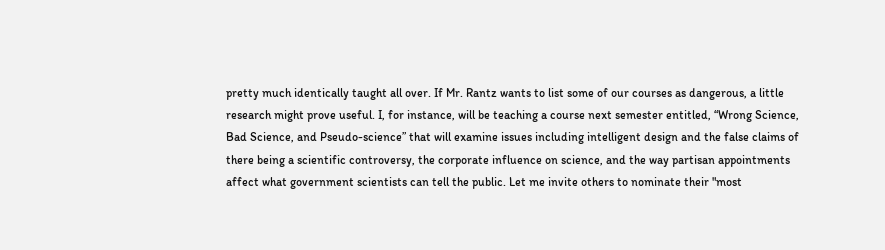pretty much identically taught all over. If Mr. Rantz wants to list some of our courses as dangerous, a little research might prove useful. I, for instance, will be teaching a course next semester entitled, “Wrong Science, Bad Science, and Pseudo-science” that will examine issues including intelligent design and the false claims of there being a scientific controversy, the corporate influence on science, and the way partisan appointments affect what government scientists can tell the public. Let me invite others to nominate their "most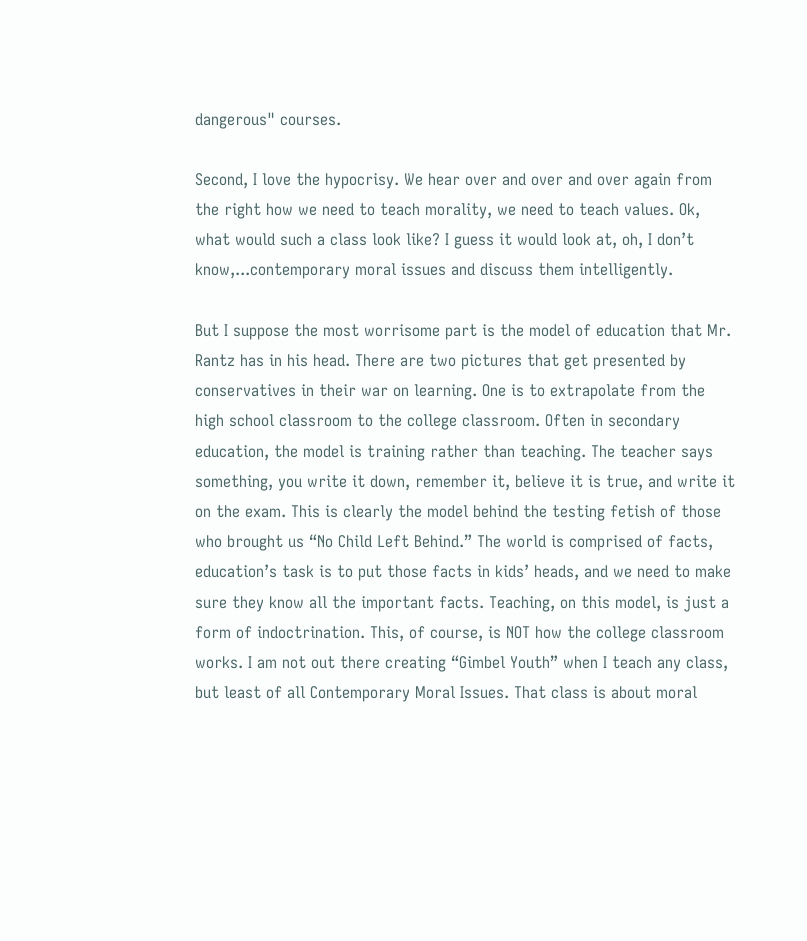dangerous" courses.

Second, I love the hypocrisy. We hear over and over and over again from the right how we need to teach morality, we need to teach values. Ok, what would such a class look like? I guess it would look at, oh, I don’t know,...contemporary moral issues and discuss them intelligently.

But I suppose the most worrisome part is the model of education that Mr. Rantz has in his head. There are two pictures that get presented by conservatives in their war on learning. One is to extrapolate from the high school classroom to the college classroom. Often in secondary education, the model is training rather than teaching. The teacher says something, you write it down, remember it, believe it is true, and write it on the exam. This is clearly the model behind the testing fetish of those who brought us “No Child Left Behind.” The world is comprised of facts, education’s task is to put those facts in kids’ heads, and we need to make sure they know all the important facts. Teaching, on this model, is just a form of indoctrination. This, of course, is NOT how the college classroom works. I am not out there creating “Gimbel Youth” when I teach any class, but least of all Contemporary Moral Issues. That class is about moral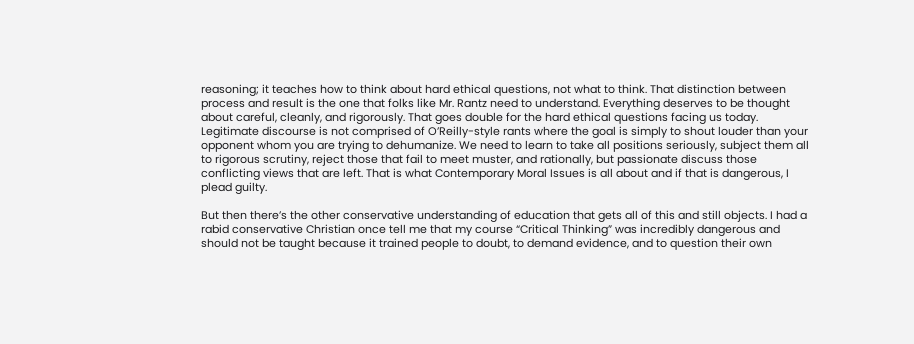reasoning; it teaches how to think about hard ethical questions, not what to think. That distinction between process and result is the one that folks like Mr. Rantz need to understand. Everything deserves to be thought about careful, cleanly, and rigorously. That goes double for the hard ethical questions facing us today. Legitimate discourse is not comprised of O’Reilly-style rants where the goal is simply to shout louder than your opponent whom you are trying to dehumanize. We need to learn to take all positions seriously, subject them all to rigorous scrutiny, reject those that fail to meet muster, and rationally, but passionate discuss those conflicting views that are left. That is what Contemporary Moral Issues is all about and if that is dangerous, I plead guilty.

But then there’s the other conservative understanding of education that gets all of this and still objects. I had a rabid conservative Christian once tell me that my course “Critical Thinking” was incredibly dangerous and should not be taught because it trained people to doubt, to demand evidence, and to question their own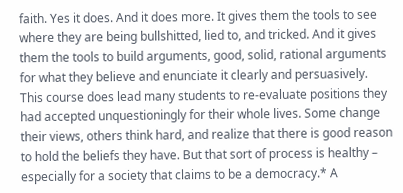faith. Yes it does. And it does more. It gives them the tools to see where they are being bullshitted, lied to, and tricked. And it gives them the tools to build arguments, good, solid, rational arguments for what they believe and enunciate it clearly and persuasively. This course does lead many students to re-evaluate positions they had accepted unquestioningly for their whole lives. Some change their views, others think hard, and realize that there is good reason to hold the beliefs they have. But that sort of process is healthy – especially for a society that claims to be a democracy.* A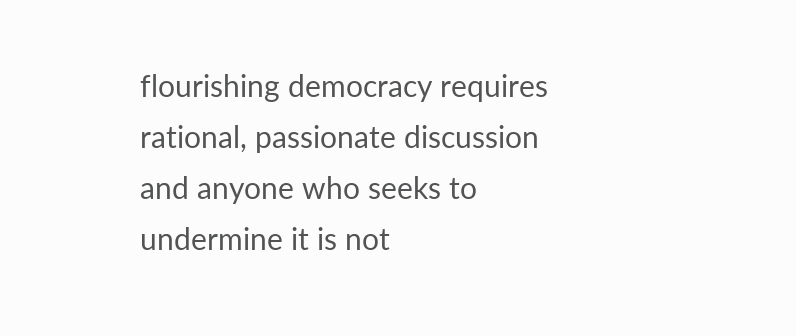flourishing democracy requires rational, passionate discussion and anyone who seeks to undermine it is not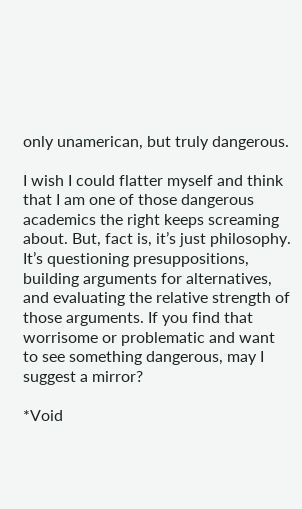only unamerican, but truly dangerous.

I wish I could flatter myself and think that I am one of those dangerous academics the right keeps screaming about. But, fact is, it’s just philosophy. It’s questioning presuppositions, building arguments for alternatives, and evaluating the relative strength of those arguments. If you find that worrisome or problematic and want to see something dangerous, may I suggest a mirror?

*Void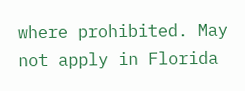where prohibited. May not apply in Florida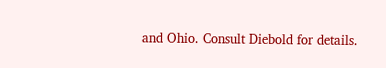and Ohio. Consult Diebold for details.